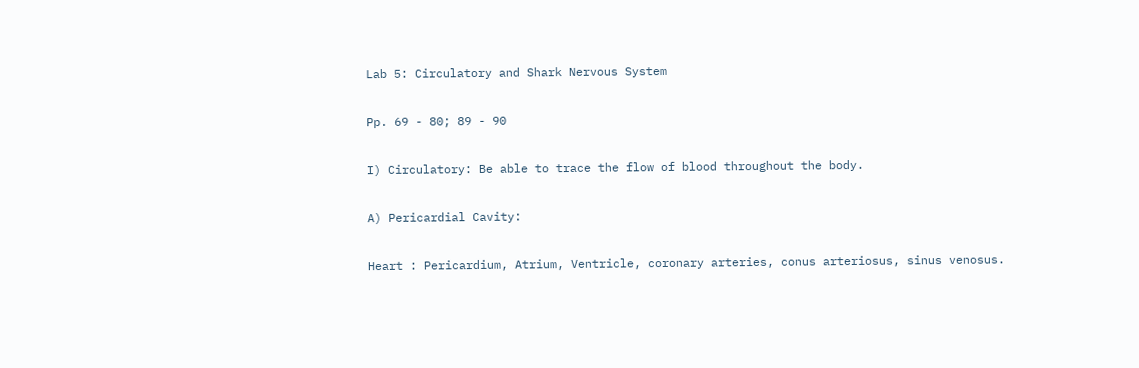Lab 5: Circulatory and Shark Nervous System

Pp. 69 - 80; 89 - 90

I) Circulatory: Be able to trace the flow of blood throughout the body.

A) Pericardial Cavity:

Heart : Pericardium, Atrium, Ventricle, coronary arteries, conus arteriosus, sinus venosus.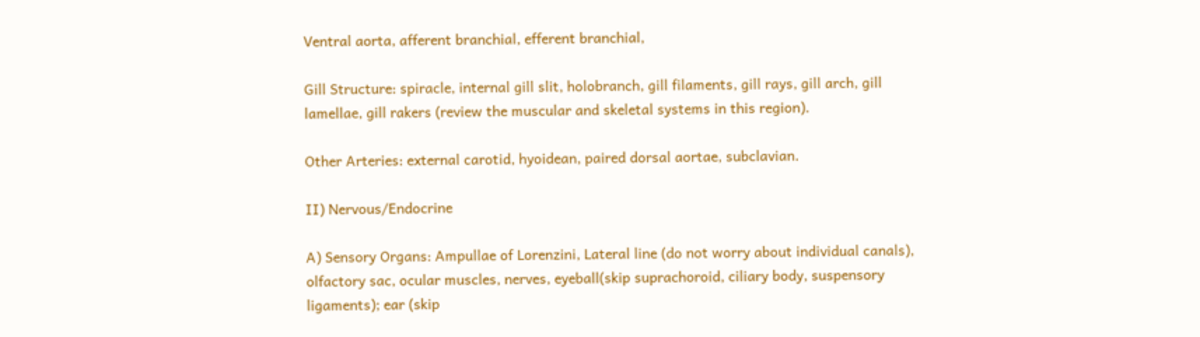Ventral aorta, afferent branchial, efferent branchial,

Gill Structure: spiracle, internal gill slit, holobranch, gill filaments, gill rays, gill arch, gill lamellae, gill rakers (review the muscular and skeletal systems in this region).

Other Arteries: external carotid, hyoidean, paired dorsal aortae, subclavian.

II) Nervous/Endocrine

A) Sensory Organs: Ampullae of Lorenzini, Lateral line (do not worry about individual canals), olfactory sac, ocular muscles, nerves, eyeball(skip suprachoroid, ciliary body, suspensory ligaments); ear (skip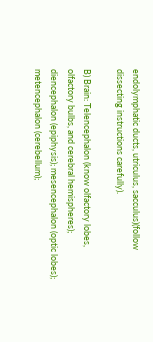endolymphatic ducts, utriculus, sacculus)(follow dissecting instructions carefully).

B) Brain: Telencephalon (know olfactory lobes, olfactory bulbs, and cerebral hemispheres); diencephalon (epiphysis); mesencephalon (optic lobes); metencephalon (cerebellum);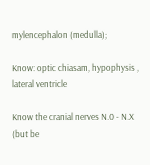mylencephalon (medulla);

Know: optic chiasam, hypophysis , lateral ventricle

Know the cranial nerves N.0 - N.X (but be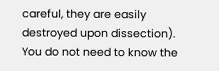careful, they are easily destroyed upon dissection). You do not need to know the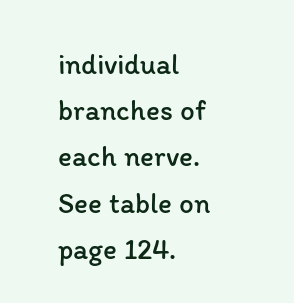individual branches of each nerve. See table on page 124.